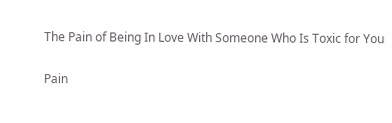The Pain of Being In Love With Someone Who Is Toxic for You

Pain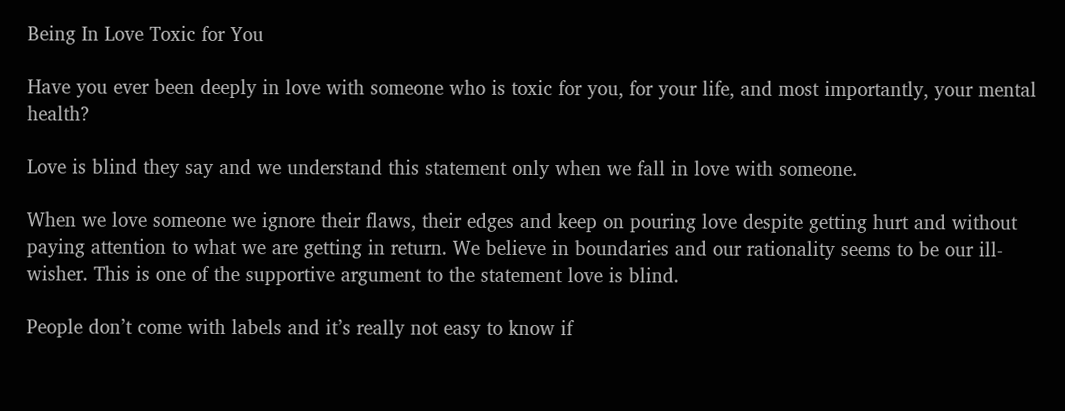Being In Love Toxic for You

Have you ever been deeply in love with someone who is toxic for you, for your life, and most importantly, your mental health?

Love is blind they say and we understand this statement only when we fall in love with someone.

When we love someone we ignore their flaws, their edges and keep on pouring love despite getting hurt and without paying attention to what we are getting in return. We believe in boundaries and our rationality seems to be our ill-wisher. This is one of the supportive argument to the statement love is blind.

People don’t come with labels and it’s really not easy to know if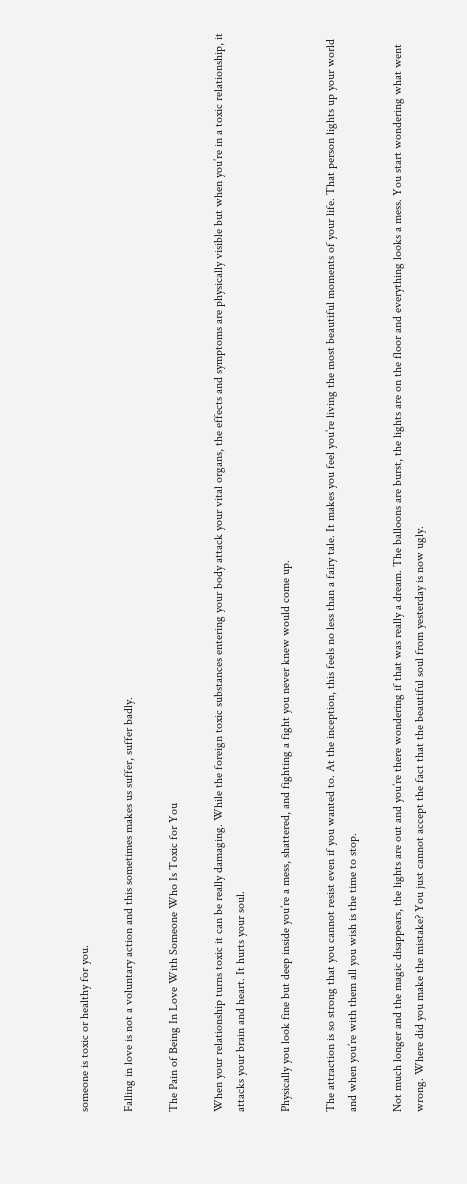someone is toxic or healthy for you.

Falling in love is not a voluntary action and this sometimes makes us suffer, suffer badly.

The Pain of Being In Love With Someone Who Is Toxic for You

When your relationship turns toxic it can be really damaging. While the foreign toxic substances entering your body attack your vital organs, the effects and symptoms are physically visible but when you’re in a toxic relationship, it attacks your brain and heart. It hurts your soul.

Physically you look fine but deep inside you’re a mess, shattered, and fighting a fight you never knew would come up.

The attraction is so strong that you cannot resist even if you wanted to. At the inception, this feels no less than a fairy tale. It makes you feel you’re living the most beautiful moments of your life. That person lights up your world and when you’re with them all you wish is the time to stop.

Not much longer and the magic disappears, the lights are out and you’re there wondering if that was really a dream. The balloons are burst, the lights are on the floor and everything looks a mess. You start wondering what went wrong. Where did you make the mistake? You just cannot accept the fact that the beautiful soul from yesterday is now ugly.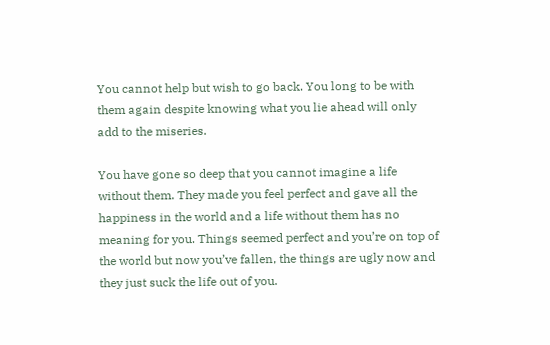You cannot help but wish to go back. You long to be with them again despite knowing what you lie ahead will only add to the miseries.

You have gone so deep that you cannot imagine a life without them. They made you feel perfect and gave all the happiness in the world and a life without them has no meaning for you. Things seemed perfect and you’re on top of the world but now you’ve fallen, the things are ugly now and they just suck the life out of you.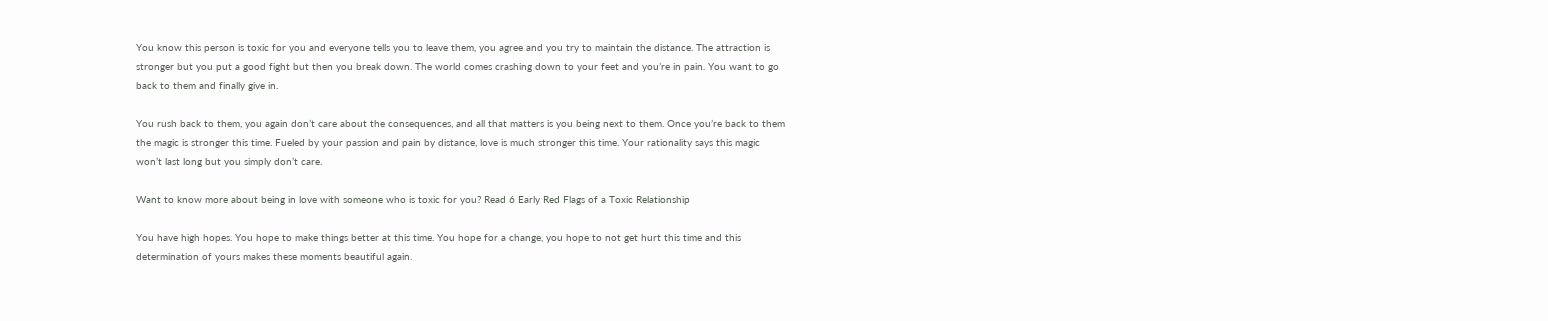You know this person is toxic for you and everyone tells you to leave them, you agree and you try to maintain the distance. The attraction is stronger but you put a good fight but then you break down. The world comes crashing down to your feet and you’re in pain. You want to go back to them and finally give in.

You rush back to them, you again don’t care about the consequences, and all that matters is you being next to them. Once you’re back to them the magic is stronger this time. Fueled by your passion and pain by distance, love is much stronger this time. Your rationality says this magic won’t last long but you simply don’t care.

Want to know more about being in love with someone who is toxic for you? Read 6 Early Red Flags of a Toxic Relationship

You have high hopes. You hope to make things better at this time. You hope for a change, you hope to not get hurt this time and this determination of yours makes these moments beautiful again.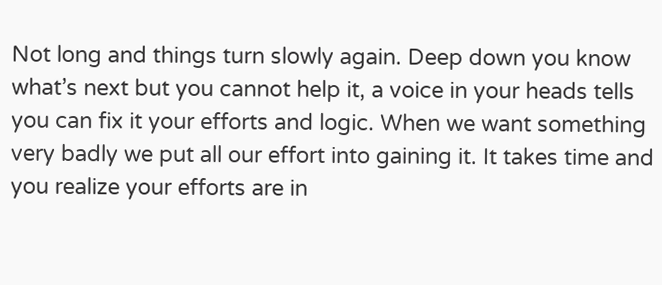Not long and things turn slowly again. Deep down you know what’s next but you cannot help it, a voice in your heads tells you can fix it your efforts and logic. When we want something very badly we put all our effort into gaining it. It takes time and you realize your efforts are in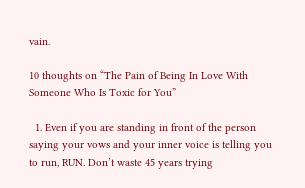vain.

10 thoughts on “The Pain of Being In Love With Someone Who Is Toxic for You”

  1. Even if you are standing in front of the person saying your vows and your inner voice is telling you to run, RUN. Don’t waste 45 years trying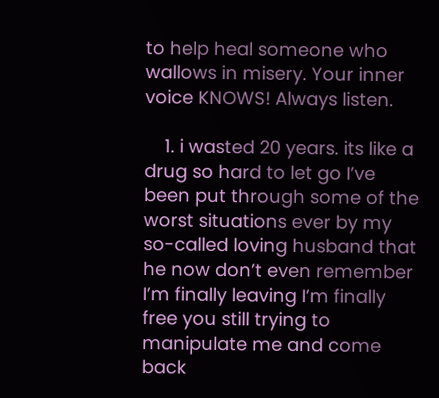to help heal someone who wallows in misery. Your inner voice KNOWS! Always listen.

    1. i wasted 20 years. its like a drug so hard to let go I’ve been put through some of the worst situations ever by my so-called loving husband that he now don’t even remember I’m finally leaving I’m finally free you still trying to manipulate me and come back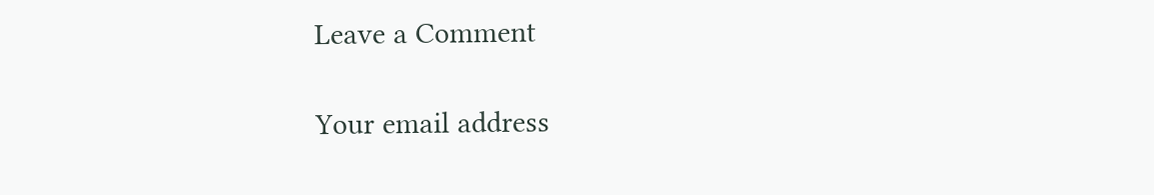Leave a Comment

Your email address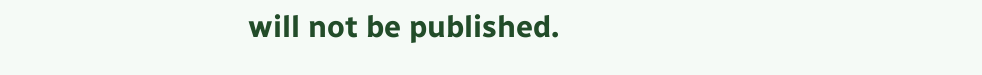will not be published.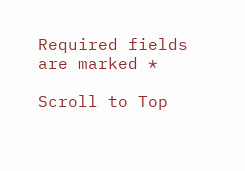Required fields are marked *

Scroll to Top